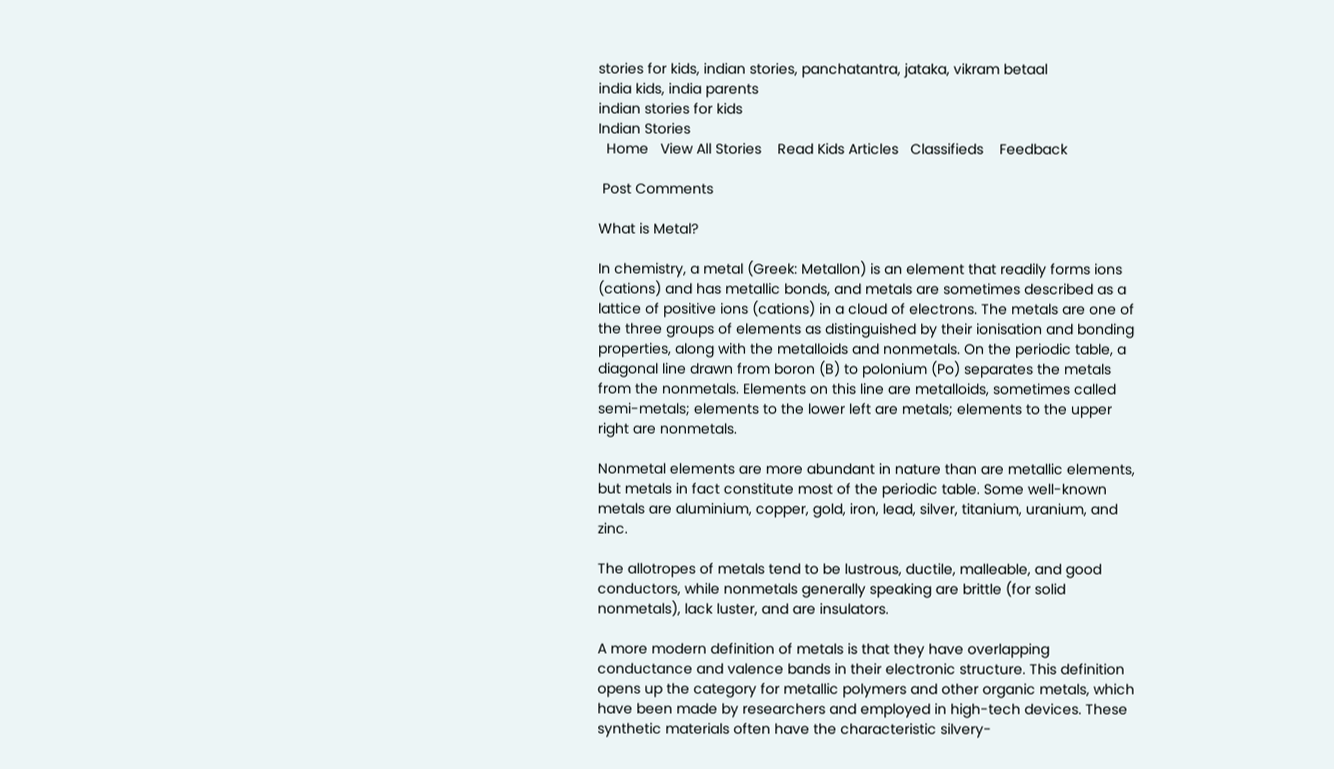stories for kids, indian stories, panchatantra, jataka, vikram betaal
india kids, india parents
indian stories for kids
Indian Stories
  Home   View All Stories    Read Kids Articles   Classifieds    Feedback

 Post Comments

What is Metal?

In chemistry, a metal (Greek: Metallon) is an element that readily forms ions (cations) and has metallic bonds, and metals are sometimes described as a lattice of positive ions (cations) in a cloud of electrons. The metals are one of the three groups of elements as distinguished by their ionisation and bonding properties, along with the metalloids and nonmetals. On the periodic table, a diagonal line drawn from boron (B) to polonium (Po) separates the metals from the nonmetals. Elements on this line are metalloids, sometimes called semi-metals; elements to the lower left are metals; elements to the upper right are nonmetals.

Nonmetal elements are more abundant in nature than are metallic elements, but metals in fact constitute most of the periodic table. Some well-known metals are aluminium, copper, gold, iron, lead, silver, titanium, uranium, and zinc.

The allotropes of metals tend to be lustrous, ductile, malleable, and good conductors, while nonmetals generally speaking are brittle (for solid nonmetals), lack luster, and are insulators.

A more modern definition of metals is that they have overlapping conductance and valence bands in their electronic structure. This definition opens up the category for metallic polymers and other organic metals, which have been made by researchers and employed in high-tech devices. These synthetic materials often have the characteristic silvery-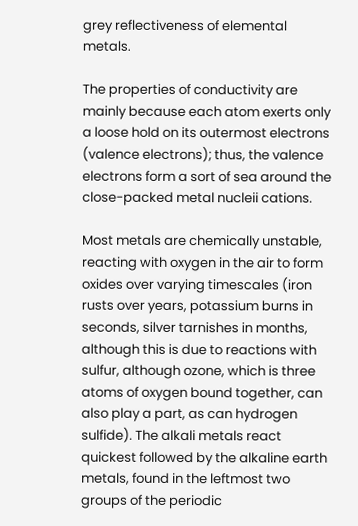grey reflectiveness of elemental metals.

The properties of conductivity are mainly because each atom exerts only a loose hold on its outermost electrons (valence electrons); thus, the valence electrons form a sort of sea around the close-packed metal nucleii cations.

Most metals are chemically unstable, reacting with oxygen in the air to form oxides over varying timescales (iron rusts over years, potassium burns in seconds, silver tarnishes in months, although this is due to reactions with sulfur, although ozone, which is three atoms of oxygen bound together, can also play a part, as can hydrogen sulfide). The alkali metals react quickest followed by the alkaline earth metals, found in the leftmost two groups of the periodic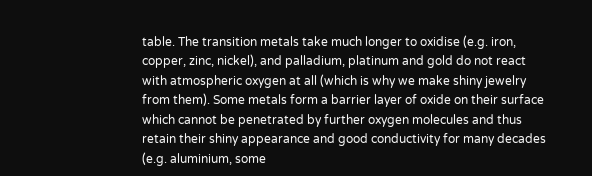table. The transition metals take much longer to oxidise (e.g. iron, copper, zinc, nickel), and palladium, platinum and gold do not react with atmospheric oxygen at all (which is why we make shiny jewelry from them). Some metals form a barrier layer of oxide on their surface which cannot be penetrated by further oxygen molecules and thus retain their shiny appearance and good conductivity for many decades (e.g. aluminium, some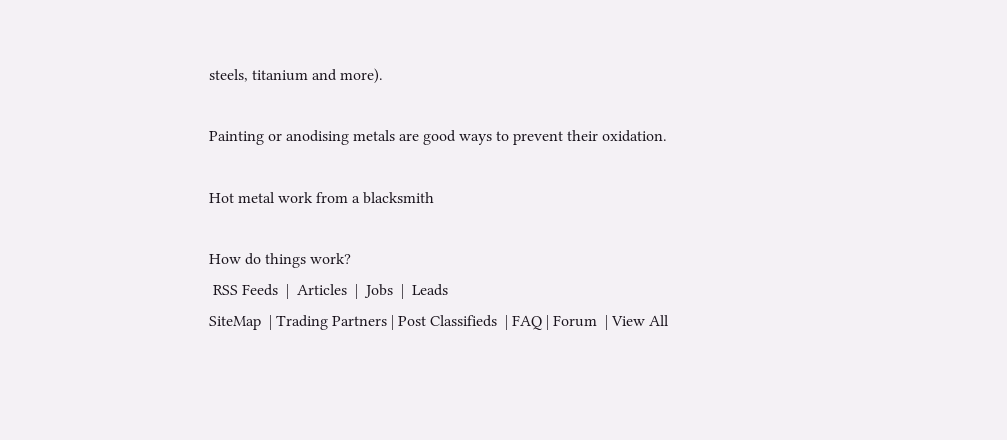steels, titanium and more).

Painting or anodising metals are good ways to prevent their oxidation.

Hot metal work from a blacksmith

How do things work?
 RSS Feeds  |  Articles  |  Jobs  |  Leads
SiteMap  | Trading Partners | Post Classifieds  | FAQ | Forum  | View All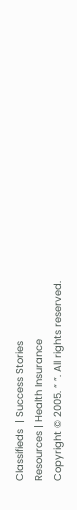Classifieds  | Success Stories
Resources | Health Insurance
Copyright © 2005. “ ”. All rights reserved.